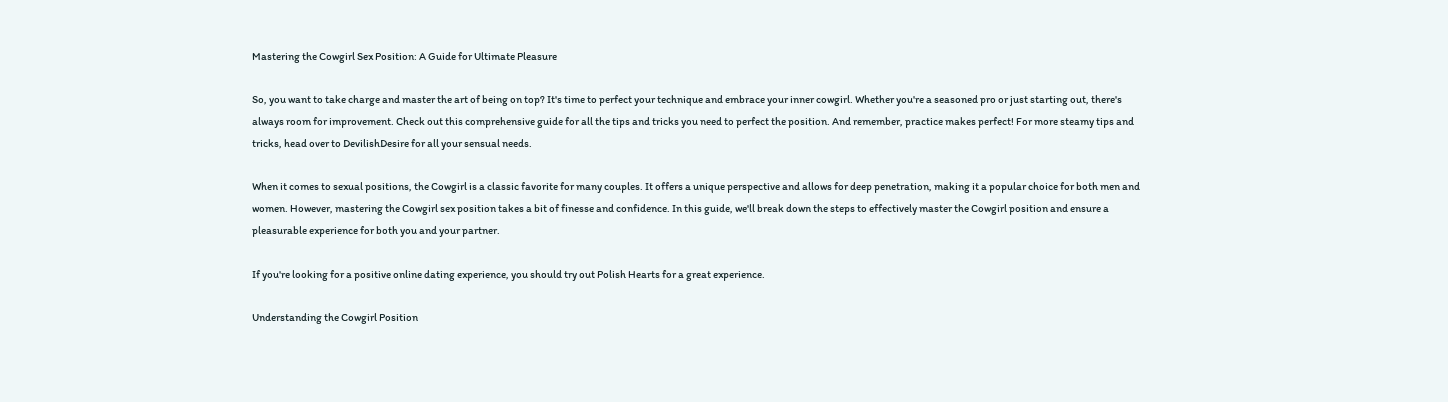Mastering the Cowgirl Sex Position: A Guide for Ultimate Pleasure

So, you want to take charge and master the art of being on top? It's time to perfect your technique and embrace your inner cowgirl. Whether you're a seasoned pro or just starting out, there's always room for improvement. Check out this comprehensive guide for all the tips and tricks you need to perfect the position. And remember, practice makes perfect! For more steamy tips and tricks, head over to DevilishDesire for all your sensual needs.

When it comes to sexual positions, the Cowgirl is a classic favorite for many couples. It offers a unique perspective and allows for deep penetration, making it a popular choice for both men and women. However, mastering the Cowgirl sex position takes a bit of finesse and confidence. In this guide, we'll break down the steps to effectively master the Cowgirl position and ensure a pleasurable experience for both you and your partner.

If you're looking for a positive online dating experience, you should try out Polish Hearts for a great experience.

Understanding the Cowgirl Position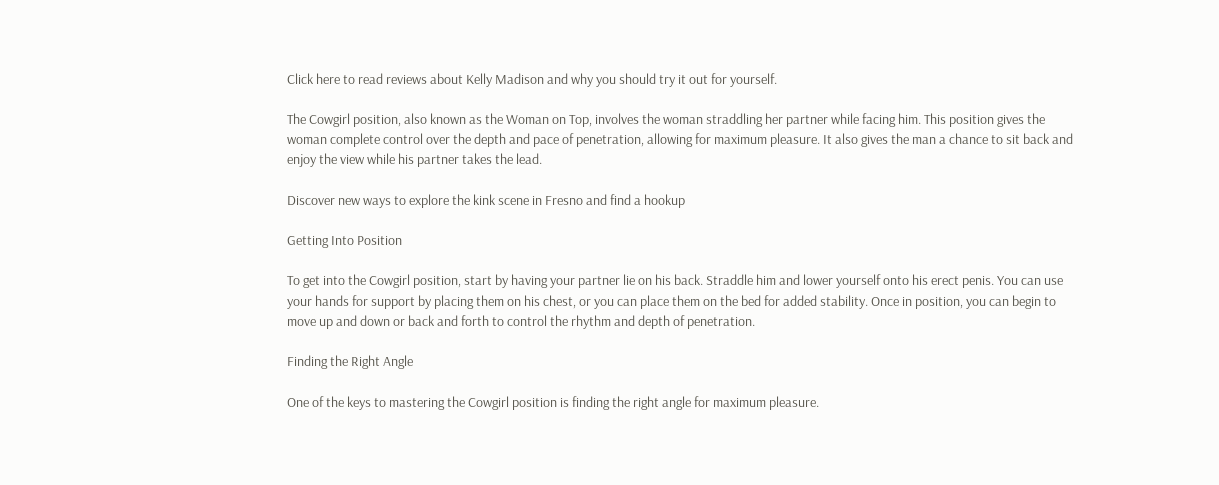Click here to read reviews about Kelly Madison and why you should try it out for yourself.

The Cowgirl position, also known as the Woman on Top, involves the woman straddling her partner while facing him. This position gives the woman complete control over the depth and pace of penetration, allowing for maximum pleasure. It also gives the man a chance to sit back and enjoy the view while his partner takes the lead.

Discover new ways to explore the kink scene in Fresno and find a hookup

Getting Into Position

To get into the Cowgirl position, start by having your partner lie on his back. Straddle him and lower yourself onto his erect penis. You can use your hands for support by placing them on his chest, or you can place them on the bed for added stability. Once in position, you can begin to move up and down or back and forth to control the rhythm and depth of penetration.

Finding the Right Angle

One of the keys to mastering the Cowgirl position is finding the right angle for maximum pleasure.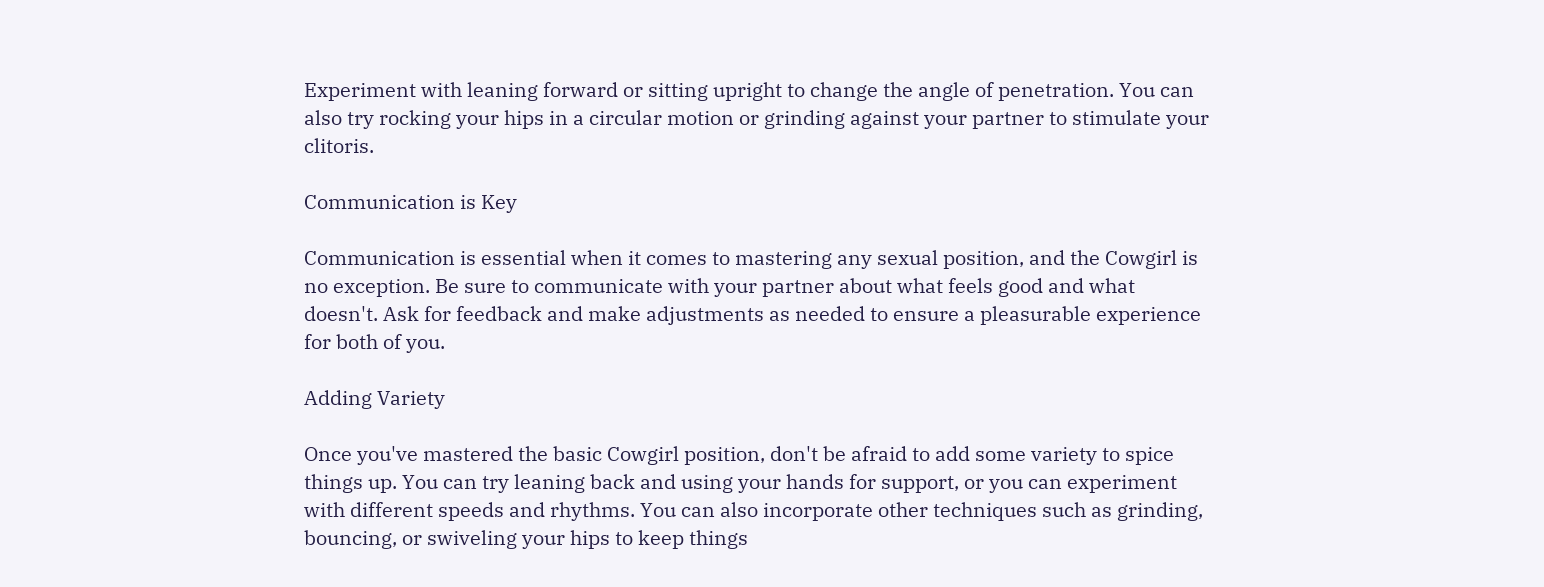Experiment with leaning forward or sitting upright to change the angle of penetration. You can also try rocking your hips in a circular motion or grinding against your partner to stimulate your clitoris.

Communication is Key

Communication is essential when it comes to mastering any sexual position, and the Cowgirl is no exception. Be sure to communicate with your partner about what feels good and what doesn't. Ask for feedback and make adjustments as needed to ensure a pleasurable experience for both of you.

Adding Variety

Once you've mastered the basic Cowgirl position, don't be afraid to add some variety to spice things up. You can try leaning back and using your hands for support, or you can experiment with different speeds and rhythms. You can also incorporate other techniques such as grinding, bouncing, or swiveling your hips to keep things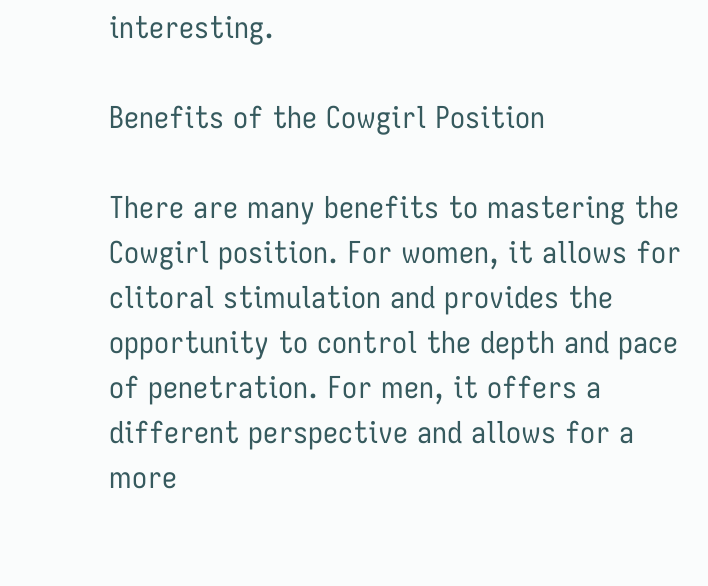interesting.

Benefits of the Cowgirl Position

There are many benefits to mastering the Cowgirl position. For women, it allows for clitoral stimulation and provides the opportunity to control the depth and pace of penetration. For men, it offers a different perspective and allows for a more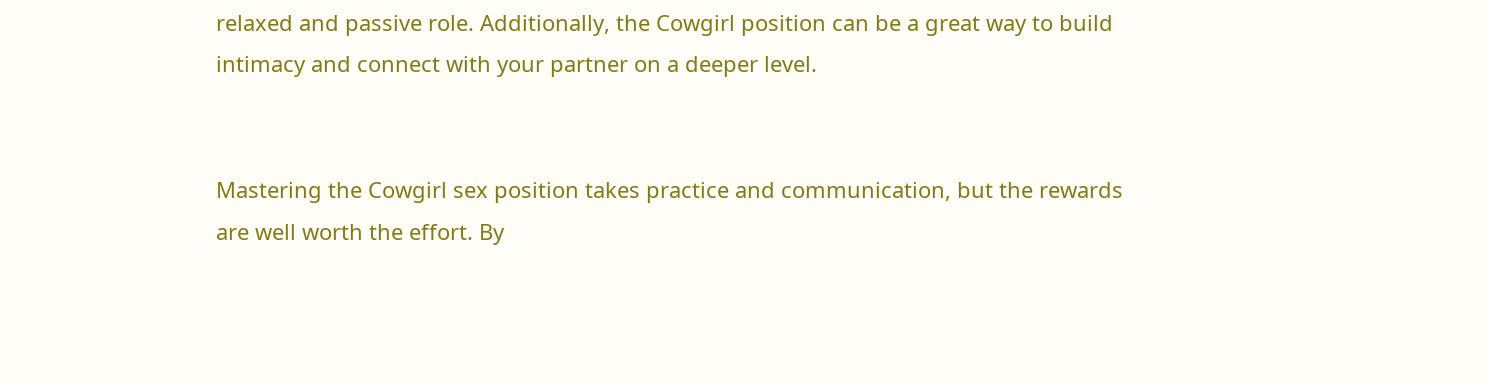relaxed and passive role. Additionally, the Cowgirl position can be a great way to build intimacy and connect with your partner on a deeper level.


Mastering the Cowgirl sex position takes practice and communication, but the rewards are well worth the effort. By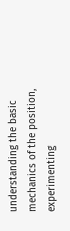understanding the basic mechanics of the position, experimenting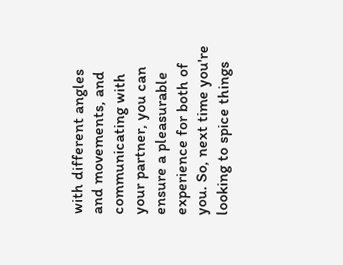with different angles and movements, and communicating with your partner, you can ensure a pleasurable experience for both of you. So, next time you're looking to spice things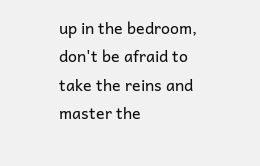up in the bedroom, don't be afraid to take the reins and master the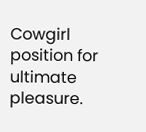Cowgirl position for ultimate pleasure.